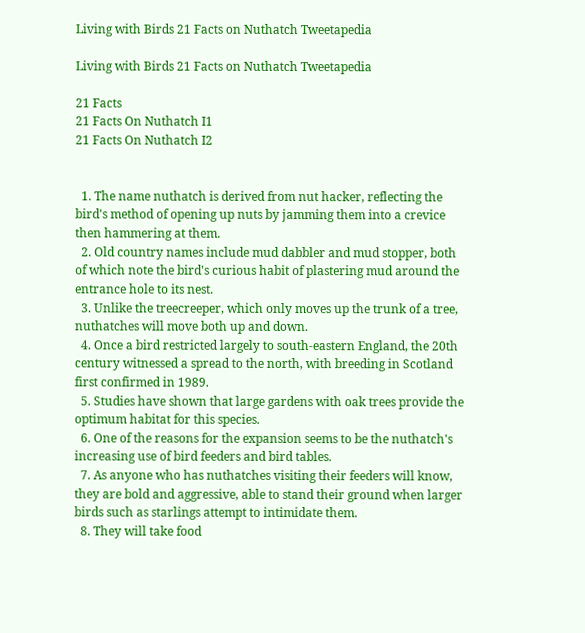Living with Birds 21 Facts on Nuthatch Tweetapedia

Living with Birds 21 Facts on Nuthatch Tweetapedia

21 Facts
21 Facts On Nuthatch I1
21 Facts On Nuthatch I2


  1. The name nuthatch is derived from nut hacker, reflecting the bird's method of opening up nuts by jamming them into a crevice then hammering at them.
  2. Old country names include mud dabbler and mud stopper, both of which note the bird's curious habit of plastering mud around the entrance hole to its nest.
  3. Unlike the treecreeper, which only moves up the trunk of a tree, nuthatches will move both up and down.
  4. Once a bird restricted largely to south-eastern England, the 20th century witnessed a spread to the north, with breeding in Scotland first confirmed in 1989.
  5. Studies have shown that large gardens with oak trees provide the optimum habitat for this species.
  6. One of the reasons for the expansion seems to be the nuthatch's increasing use of bird feeders and bird tables.
  7. As anyone who has nuthatches visiting their feeders will know, they are bold and aggressive, able to stand their ground when larger birds such as starlings attempt to intimidate them.
  8. They will take food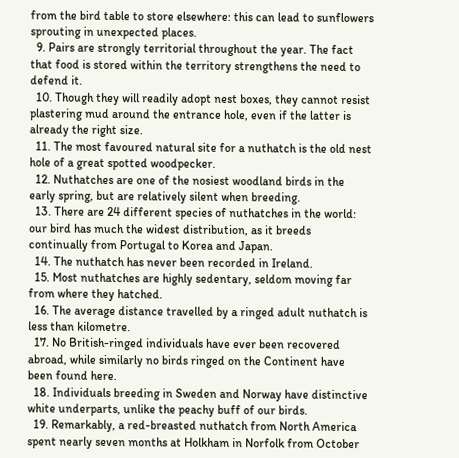from the bird table to store elsewhere: this can lead to sunflowers sprouting in unexpected places.
  9. Pairs are strongly territorial throughout the year. The fact that food is stored within the territory strengthens the need to defend it.
  10. Though they will readily adopt nest boxes, they cannot resist plastering mud around the entrance hole, even if the latter is already the right size.
  11. The most favoured natural site for a nuthatch is the old nest hole of a great spotted woodpecker.
  12. Nuthatches are one of the nosiest woodland birds in the early spring, but are relatively silent when breeding.
  13. There are 24 different species of nuthatches in the world: our bird has much the widest distribution, as it breeds continually from Portugal to Korea and Japan.
  14. The nuthatch has never been recorded in Ireland.
  15. Most nuthatches are highly sedentary, seldom moving far from where they hatched.
  16. The average distance travelled by a ringed adult nuthatch is less than kilometre.
  17. No British-ringed individuals have ever been recovered abroad, while similarly no birds ringed on the Continent have been found here.
  18. Individuals breeding in Sweden and Norway have distinctive white underparts, unlike the peachy buff of our birds.
  19. Remarkably, a red-breasted nuthatch from North America spent nearly seven months at Holkham in Norfolk from October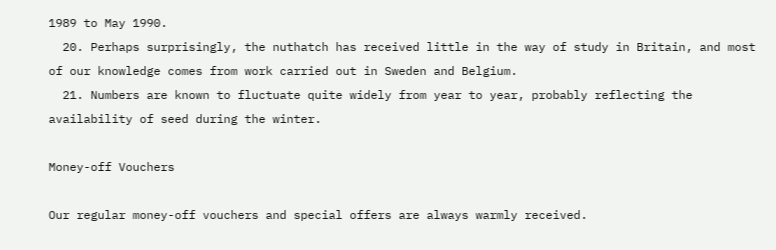1989 to May 1990.
  20. Perhaps surprisingly, the nuthatch has received little in the way of study in Britain, and most of our knowledge comes from work carried out in Sweden and Belgium.
  21. Numbers are known to fluctuate quite widely from year to year, probably reflecting the availability of seed during the winter.

Money-off Vouchers

Our regular money-off vouchers and special offers are always warmly received.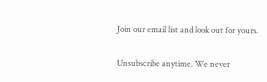Join our email list and look out for yours.

Unsubscribe anytime. We never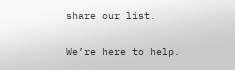share our list.

We’re here to help.